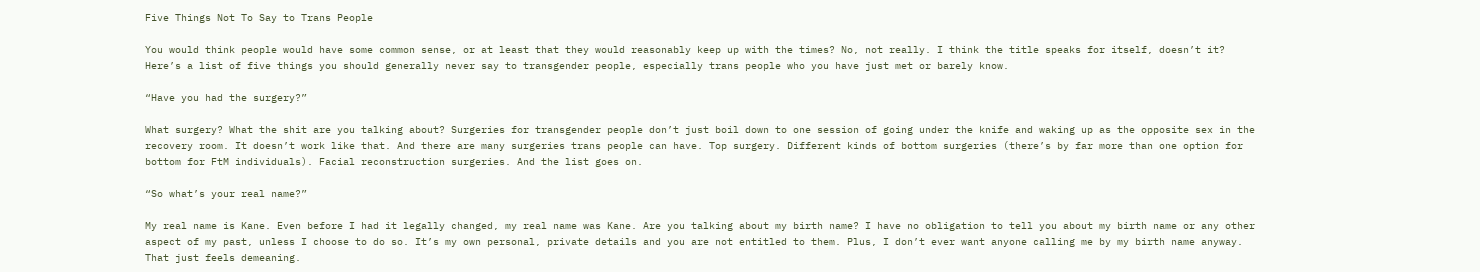Five Things Not To Say to Trans People

You would think people would have some common sense, or at least that they would reasonably keep up with the times? No, not really. I think the title speaks for itself, doesn’t it? Here’s a list of five things you should generally never say to transgender people, especially trans people who you have just met or barely know.

“Have you had the surgery?”

What surgery? What the shit are you talking about? Surgeries for transgender people don’t just boil down to one session of going under the knife and waking up as the opposite sex in the recovery room. It doesn’t work like that. And there are many surgeries trans people can have. Top surgery. Different kinds of bottom surgeries (there’s by far more than one option for bottom for FtM individuals). Facial reconstruction surgeries. And the list goes on.

“So what’s your real name?”

My real name is Kane. Even before I had it legally changed, my real name was Kane. Are you talking about my birth name? I have no obligation to tell you about my birth name or any other aspect of my past, unless I choose to do so. It’s my own personal, private details and you are not entitled to them. Plus, I don’t ever want anyone calling me by my birth name anyway. That just feels demeaning.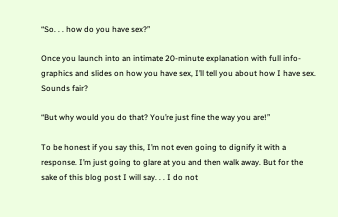“So. . . how do you have sex?”

Once you launch into an intimate 20-minute explanation with full info-graphics and slides on how you have sex, I’ll tell you about how I have sex. Sounds fair?

“But why would you do that? You’re just fine the way you are!”

To be honest if you say this, I’m not even going to dignify it with a response. I’m just going to glare at you and then walk away. But for the sake of this blog post I will say. . . I do not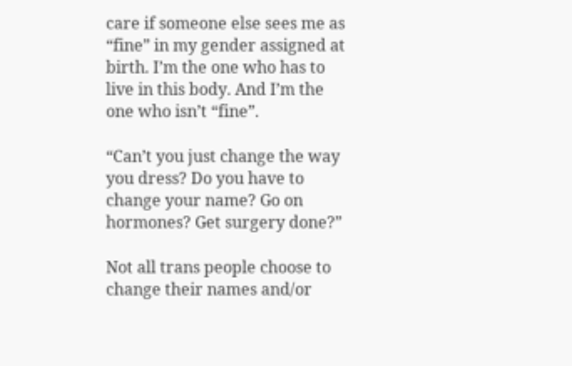care if someone else sees me as “fine” in my gender assigned at birth. I’m the one who has to live in this body. And I’m the one who isn’t “fine”.

“Can’t you just change the way you dress? Do you have to change your name? Go on hormones? Get surgery done?”

Not all trans people choose to change their names and/or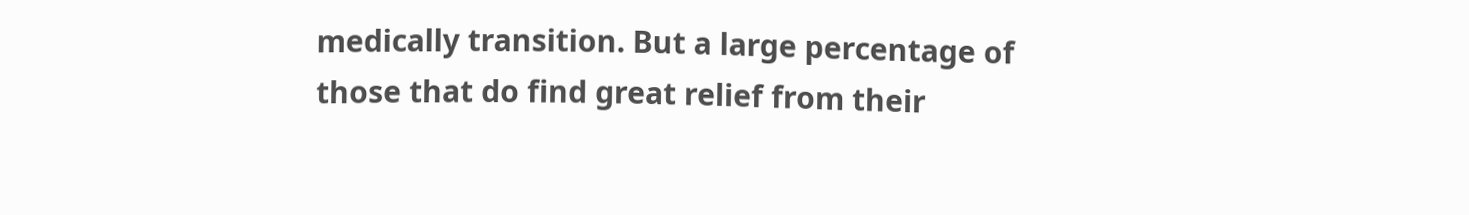medically transition. But a large percentage of those that do find great relief from their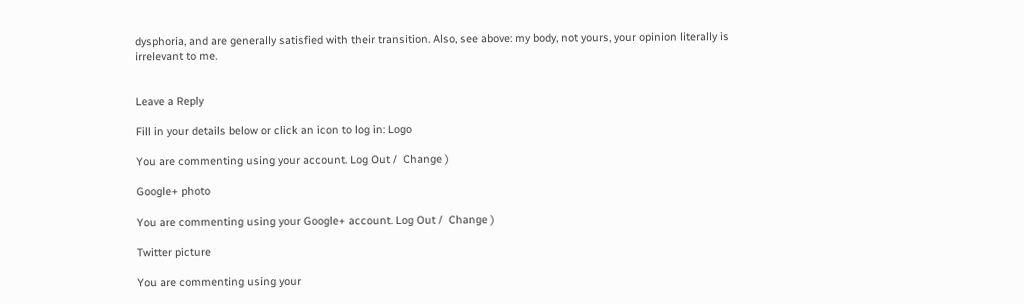dysphoria, and are generally satisfied with their transition. Also, see above: my body, not yours, your opinion literally is irrelevant to me.


Leave a Reply

Fill in your details below or click an icon to log in: Logo

You are commenting using your account. Log Out /  Change )

Google+ photo

You are commenting using your Google+ account. Log Out /  Change )

Twitter picture

You are commenting using your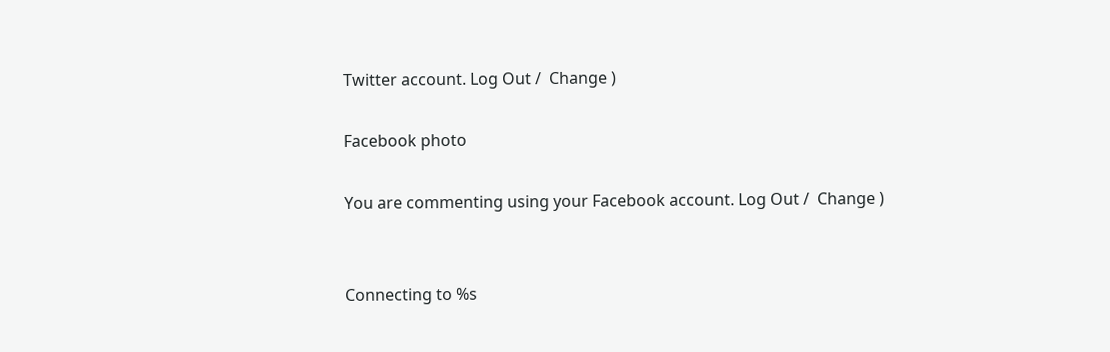Twitter account. Log Out /  Change )

Facebook photo

You are commenting using your Facebook account. Log Out /  Change )


Connecting to %s